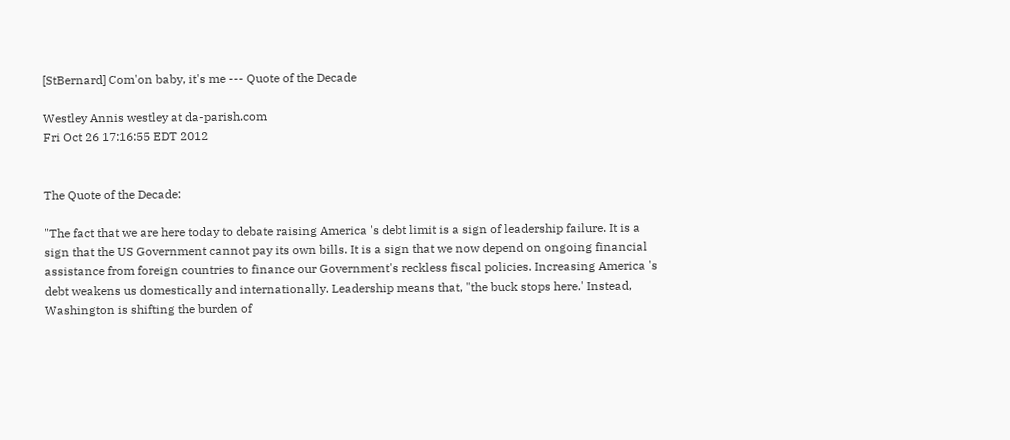[StBernard] Com'on baby, it's me --- Quote of the Decade

Westley Annis westley at da-parish.com
Fri Oct 26 17:16:55 EDT 2012


The Quote of the Decade:

"The fact that we are here today to debate raising America 's debt limit is a sign of leadership failure. It is a sign that the US Government cannot pay its own bills. It is a sign that we now depend on ongoing financial assistance from foreign countries to finance our Government's reckless fiscal policies. Increasing America 's debt weakens us domestically and internationally. Leadership means that, "the buck stops here.' Instead, Washington is shifting the burden of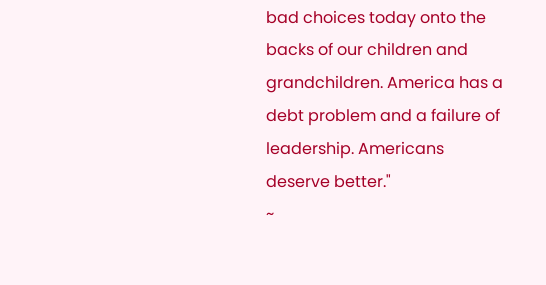bad choices today onto the backs of our children and grandchildren. America has a debt problem and a failure of leadership. Americans deserve better."
~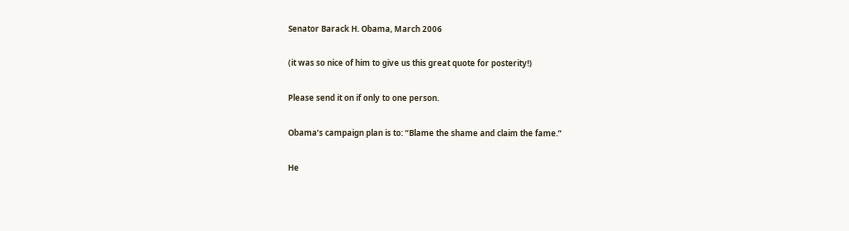Senator Barack H. Obama, March 2006

(it was so nice of him to give us this great quote for posterity!)

Please send it on if only to one person.

Obama’s campaign plan is to: “Blame the shame and claim the fame.”

He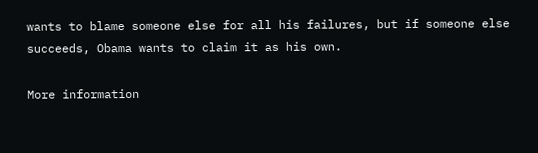wants to blame someone else for all his failures, but if someone else succeeds, Obama wants to claim it as his own.

More information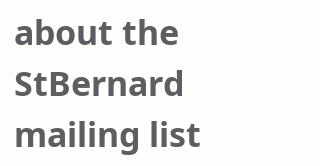about the StBernard mailing list